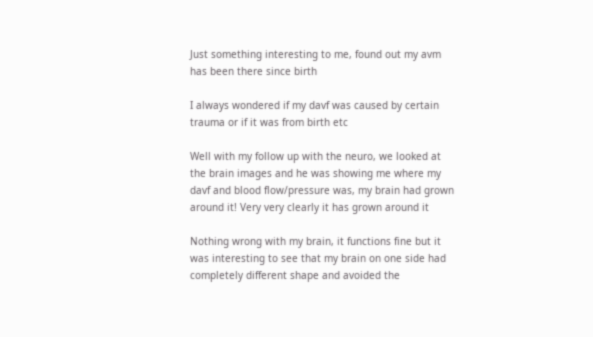Just something interesting to me, found out my avm has been there since birth

I always wondered if my davf was caused by certain trauma or if it was from birth etc

Well with my follow up with the neuro, we looked at the brain images and he was showing me where my davf and blood flow/pressure was, my brain had grown around it! Very very clearly it has grown around it

Nothing wrong with my brain, it functions fine but it was interesting to see that my brain on one side had completely different shape and avoided the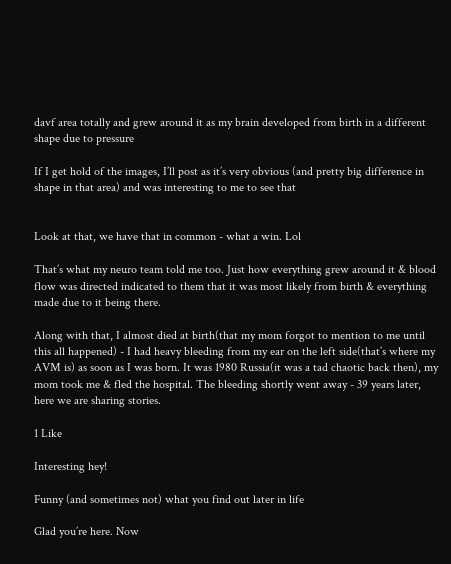davf area totally and grew around it as my brain developed from birth in a different shape due to pressure

If I get hold of the images, I’ll post as it’s very obvious (and pretty big difference in shape in that area) and was interesting to me to see that


Look at that, we have that in common - what a win. Lol

That’s what my neuro team told me too. Just how everything grew around it & blood flow was directed indicated to them that it was most likely from birth & everything made due to it being there.

Along with that, I almost died at birth(that my mom forgot to mention to me until this all happened) - I had heavy bleeding from my ear on the left side(that’s where my AVM is) as soon as I was born. It was 1980 Russia(it was a tad chaotic back then), my mom took me & fled the hospital. The bleeding shortly went away - 39 years later, here we are sharing stories.

1 Like

Interesting hey!

Funny (and sometimes not) what you find out later in life

Glad you’re here. Now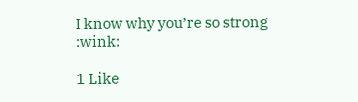I know why you’re so strong :wink:

1 Like